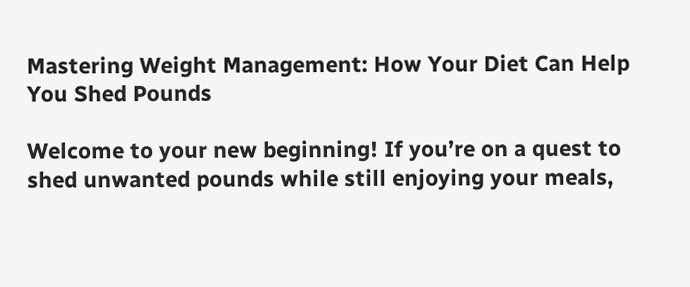Mastering Weight Management: How Your Diet Can Help You Shed Pounds

Welcome to your new beginning! If you’re on a quest to shed unwanted pounds while still enjoying your meals,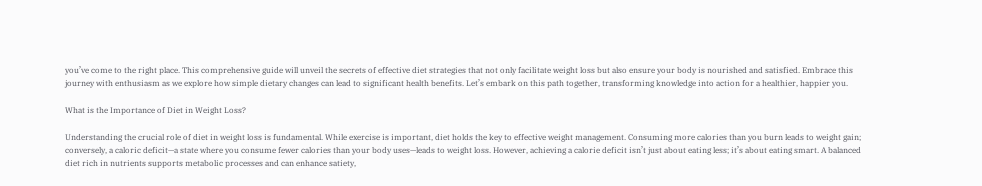you’ve come to the right place. This comprehensive guide will unveil the secrets of effective diet strategies that not only facilitate weight loss but also ensure your body is nourished and satisfied. Embrace this journey with enthusiasm as we explore how simple dietary changes can lead to significant health benefits. Let’s embark on this path together, transforming knowledge into action for a healthier, happier you.

What is the Importance of Diet in Weight Loss?

Understanding the crucial role of diet in weight loss is fundamental. While exercise is important, diet holds the key to effective weight management. Consuming more calories than you burn leads to weight gain; conversely, a caloric deficit—a state where you consume fewer calories than your body uses—leads to weight loss. However, achieving a calorie deficit isn’t just about eating less; it’s about eating smart. A balanced diet rich in nutrients supports metabolic processes and can enhance satiety,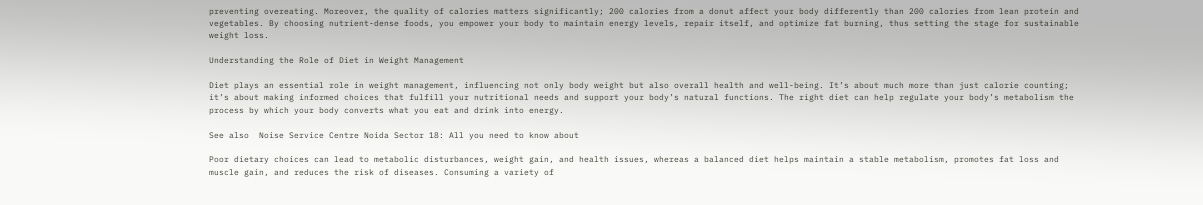preventing overeating. Moreover, the quality of calories matters significantly; 200 calories from a donut affect your body differently than 200 calories from lean protein and vegetables. By choosing nutrient-dense foods, you empower your body to maintain energy levels, repair itself, and optimize fat burning, thus setting the stage for sustainable weight loss.

Understanding the Role of Diet in Weight Management

Diet plays an essential role in weight management, influencing not only body weight but also overall health and well-being. It’s about much more than just calorie counting; it’s about making informed choices that fulfill your nutritional needs and support your body’s natural functions. The right diet can help regulate your body’s metabolism the process by which your body converts what you eat and drink into energy.

See also  Noise Service Centre Noida Sector 18: All you need to know about

Poor dietary choices can lead to metabolic disturbances, weight gain, and health issues, whereas a balanced diet helps maintain a stable metabolism, promotes fat loss and muscle gain, and reduces the risk of diseases. Consuming a variety of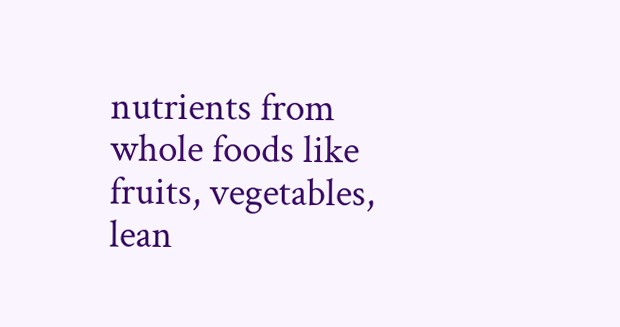nutrients from whole foods like fruits, vegetables, lean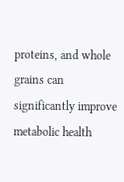proteins, and whole grains can significantly improve metabolic health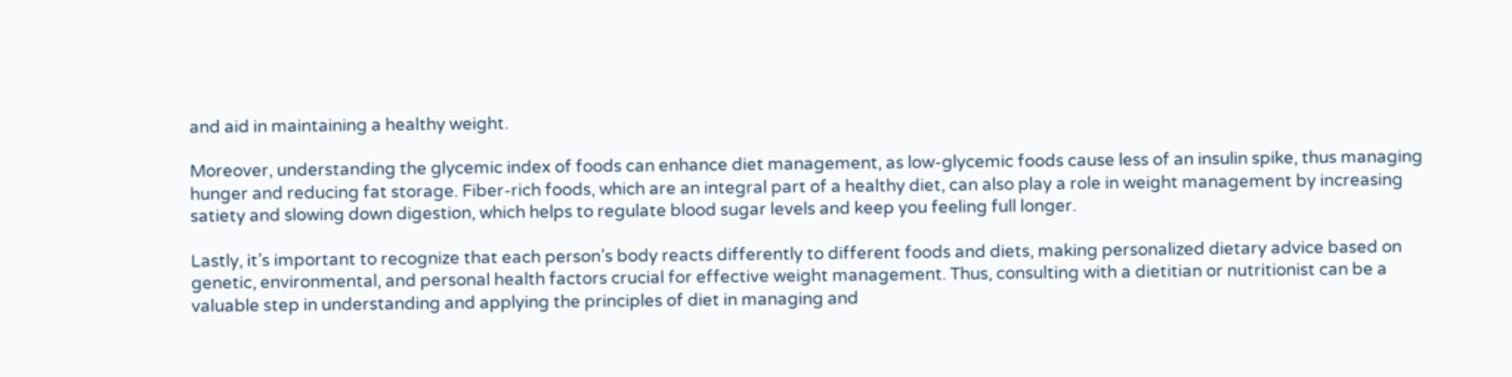and aid in maintaining a healthy weight.

Moreover, understanding the glycemic index of foods can enhance diet management, as low-glycemic foods cause less of an insulin spike, thus managing hunger and reducing fat storage. Fiber-rich foods, which are an integral part of a healthy diet, can also play a role in weight management by increasing satiety and slowing down digestion, which helps to regulate blood sugar levels and keep you feeling full longer.

Lastly, it’s important to recognize that each person’s body reacts differently to different foods and diets, making personalized dietary advice based on genetic, environmental, and personal health factors crucial for effective weight management. Thus, consulting with a dietitian or nutritionist can be a valuable step in understanding and applying the principles of diet in managing and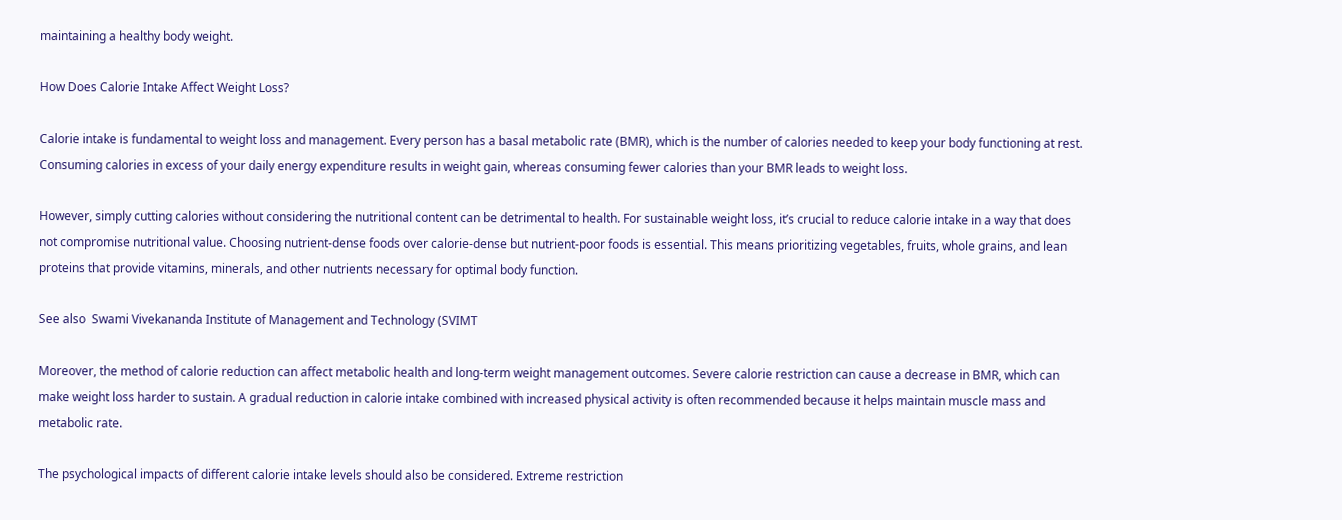maintaining a healthy body weight.

How Does Calorie Intake Affect Weight Loss?

Calorie intake is fundamental to weight loss and management. Every person has a basal metabolic rate (BMR), which is the number of calories needed to keep your body functioning at rest. Consuming calories in excess of your daily energy expenditure results in weight gain, whereas consuming fewer calories than your BMR leads to weight loss.

However, simply cutting calories without considering the nutritional content can be detrimental to health. For sustainable weight loss, it’s crucial to reduce calorie intake in a way that does not compromise nutritional value. Choosing nutrient-dense foods over calorie-dense but nutrient-poor foods is essential. This means prioritizing vegetables, fruits, whole grains, and lean proteins that provide vitamins, minerals, and other nutrients necessary for optimal body function.

See also  Swami Vivekananda Institute of Management and Technology (SVIMT

Moreover, the method of calorie reduction can affect metabolic health and long-term weight management outcomes. Severe calorie restriction can cause a decrease in BMR, which can make weight loss harder to sustain. A gradual reduction in calorie intake combined with increased physical activity is often recommended because it helps maintain muscle mass and metabolic rate.

The psychological impacts of different calorie intake levels should also be considered. Extreme restriction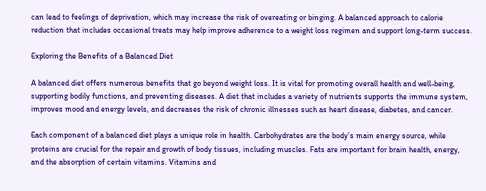can lead to feelings of deprivation, which may increase the risk of overeating or binging. A balanced approach to calorie reduction that includes occasional treats may help improve adherence to a weight loss regimen and support long-term success.

Exploring the Benefits of a Balanced Diet

A balanced diet offers numerous benefits that go beyond weight loss. It is vital for promoting overall health and well-being, supporting bodily functions, and preventing diseases. A diet that includes a variety of nutrients supports the immune system, improves mood and energy levels, and decreases the risk of chronic illnesses such as heart disease, diabetes, and cancer.

Each component of a balanced diet plays a unique role in health. Carbohydrates are the body’s main energy source, while proteins are crucial for the repair and growth of body tissues, including muscles. Fats are important for brain health, energy, and the absorption of certain vitamins. Vitamins and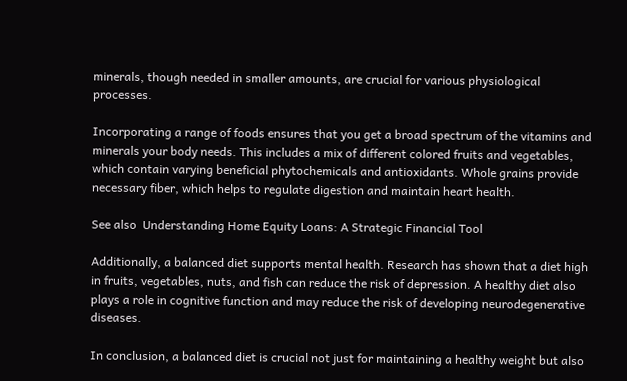minerals, though needed in smaller amounts, are crucial for various physiological processes.

Incorporating a range of foods ensures that you get a broad spectrum of the vitamins and minerals your body needs. This includes a mix of different colored fruits and vegetables, which contain varying beneficial phytochemicals and antioxidants. Whole grains provide necessary fiber, which helps to regulate digestion and maintain heart health.

See also  Understanding Home Equity Loans: A Strategic Financial Tool

Additionally, a balanced diet supports mental health. Research has shown that a diet high in fruits, vegetables, nuts, and fish can reduce the risk of depression. A healthy diet also plays a role in cognitive function and may reduce the risk of developing neurodegenerative diseases.

In conclusion, a balanced diet is crucial not just for maintaining a healthy weight but also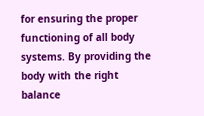for ensuring the proper functioning of all body systems. By providing the body with the right balance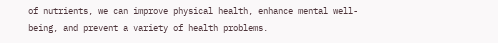of nutrients, we can improve physical health, enhance mental well-being, and prevent a variety of health problems.